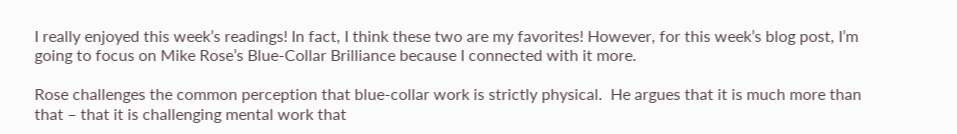I really enjoyed this week’s readings! In fact, I think these two are my favorites! However, for this week’s blog post, I’m going to focus on Mike Rose’s Blue-Collar Brilliance because I connected with it more.

Rose challenges the common perception that blue-collar work is strictly physical.  He argues that it is much more than that – that it is challenging mental work that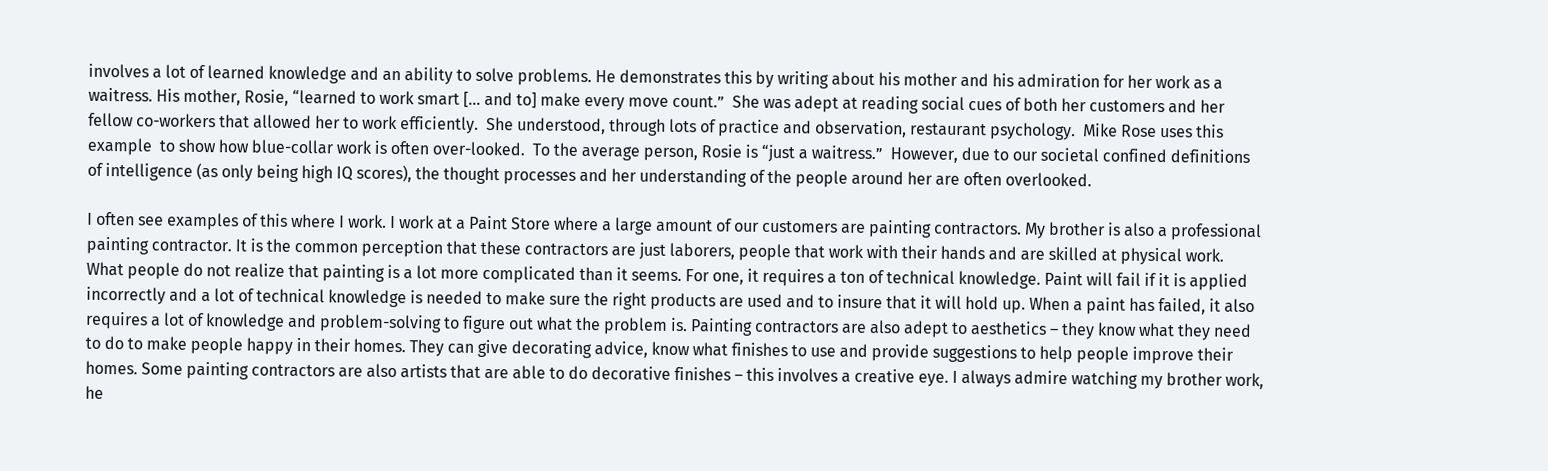involves a lot of learned knowledge and an ability to solve problems. He demonstrates this by writing about his mother and his admiration for her work as a waitress. His mother, Rosie, “learned to work smart [… and to] make every move count.”  She was adept at reading social cues of both her customers and her fellow co-workers that allowed her to work efficiently.  She understood, through lots of practice and observation, restaurant psychology.  Mike Rose uses this example  to show how blue-collar work is often over-looked.  To the average person, Rosie is “just a waitress.”  However, due to our societal confined definitions of intelligence (as only being high IQ scores), the thought processes and her understanding of the people around her are often overlooked.

I often see examples of this where I work. I work at a Paint Store where a large amount of our customers are painting contractors. My brother is also a professional painting contractor. It is the common perception that these contractors are just laborers, people that work with their hands and are skilled at physical work.  What people do not realize that painting is a lot more complicated than it seems. For one, it requires a ton of technical knowledge. Paint will fail if it is applied incorrectly and a lot of technical knowledge is needed to make sure the right products are used and to insure that it will hold up. When a paint has failed, it also requires a lot of knowledge and problem-solving to figure out what the problem is. Painting contractors are also adept to aesthetics – they know what they need to do to make people happy in their homes. They can give decorating advice, know what finishes to use and provide suggestions to help people improve their homes. Some painting contractors are also artists that are able to do decorative finishes – this involves a creative eye. I always admire watching my brother work, he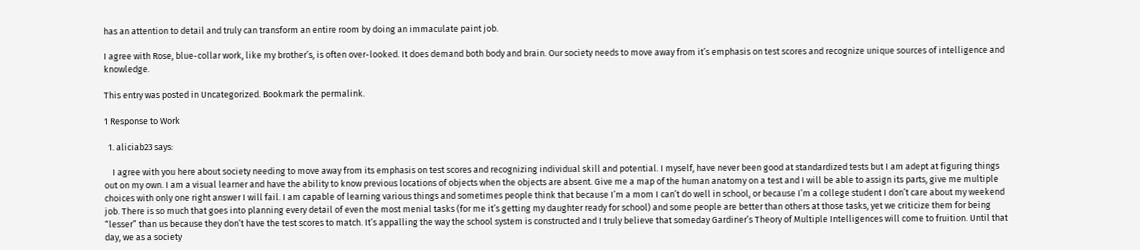has an attention to detail and truly can transform an entire room by doing an immaculate paint job.

I agree with Rose, blue-collar work, like my brother’s, is often over-looked. It does demand both body and brain. Our society needs to move away from it’s emphasis on test scores and recognize unique sources of intelligence and knowledge.

This entry was posted in Uncategorized. Bookmark the permalink.

1 Response to Work

  1. aliciab23 says:

    I agree with you here about society needing to move away from its emphasis on test scores and recognizing individual skill and potential. I myself, have never been good at standardized tests but I am adept at figuring things out on my own. I am a visual learner and have the ability to know previous locations of objects when the objects are absent. Give me a map of the human anatomy on a test and I will be able to assign its parts, give me multiple choices with only one right answer I will fail. I am capable of learning various things and sometimes people think that because I’m a mom I can’t do well in school, or because I’m a college student I don’t care about my weekend job. There is so much that goes into planning every detail of even the most menial tasks (for me it’s getting my daughter ready for school) and some people are better than others at those tasks, yet we criticize them for being “lesser” than us because they don’t have the test scores to match. It’s appalling the way the school system is constructed and I truly believe that someday Gardiner’s Theory of Multiple Intelligences will come to fruition. Until that day, we as a society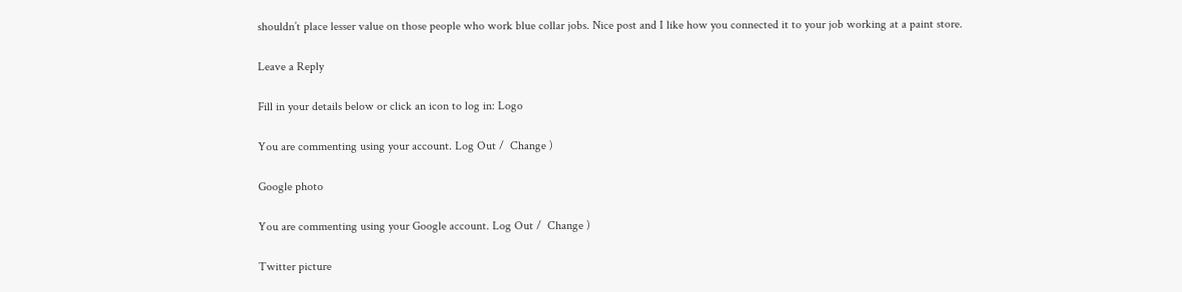shouldn’t place lesser value on those people who work blue collar jobs. Nice post and I like how you connected it to your job working at a paint store.

Leave a Reply

Fill in your details below or click an icon to log in: Logo

You are commenting using your account. Log Out /  Change )

Google photo

You are commenting using your Google account. Log Out /  Change )

Twitter picture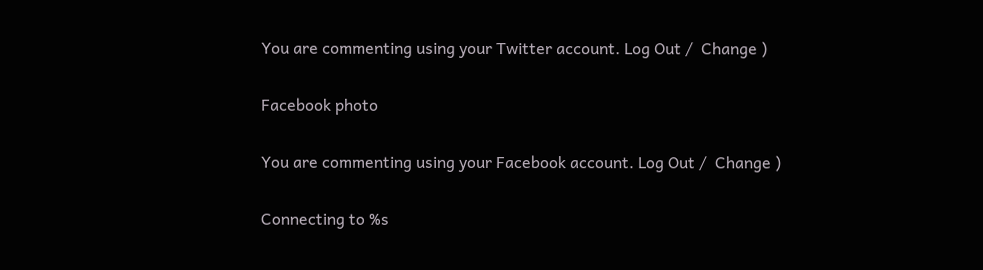You are commenting using your Twitter account. Log Out /  Change )

Facebook photo

You are commenting using your Facebook account. Log Out /  Change )

Connecting to %s